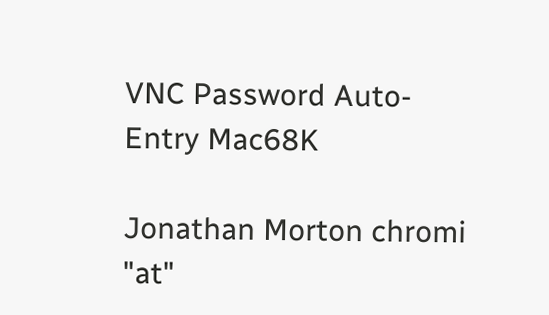VNC Password Auto-Entry Mac68K

Jonathan Morton chromi "at"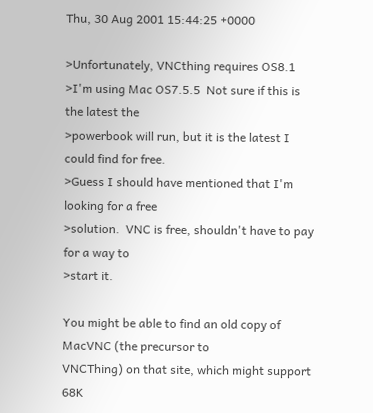Thu, 30 Aug 2001 15:44:25 +0000

>Unfortunately, VNCthing requires OS8.1
>I'm using Mac OS7.5.5  Not sure if this is the latest the
>powerbook will run, but it is the latest I could find for free.
>Guess I should have mentioned that I'm looking for a free
>solution.  VNC is free, shouldn't have to pay for a way to
>start it.

You might be able to find an old copy of MacVNC (the precursor to
VNCThing) on that site, which might support 68K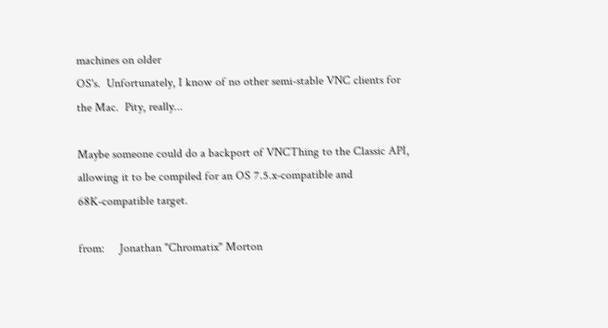machines on older
OS's.  Unfortunately, I know of no other semi-stable VNC clients for
the Mac.  Pity, really...

Maybe someone could do a backport of VNCThing to the Classic API,
allowing it to be compiled for an OS 7.5.x-compatible and
68K-compatible target.

from:     Jonathan "Chromatix" Morton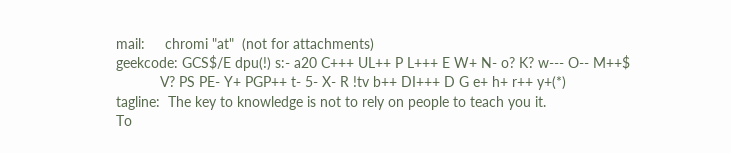mail:     chromi "at"  (not for attachments)
geekcode: GCS$/E dpu(!) s:- a20 C+++ UL++ P L+++ E W+ N- o? K? w--- O-- M++$
           V? PS PE- Y+ PGP++ t- 5- X- R !tv b++ DI+++ D G e+ h+ r++ y+(*)
tagline:  The key to knowledge is not to rely on people to teach you it.
To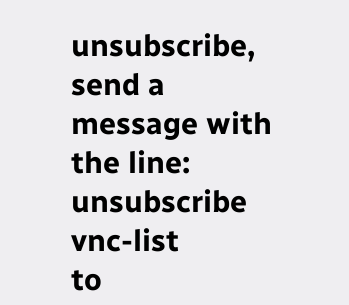unsubscribe, send a message with the line: unsubscribe vnc-list
to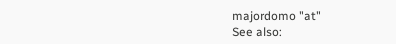majordomo "at"
See also: